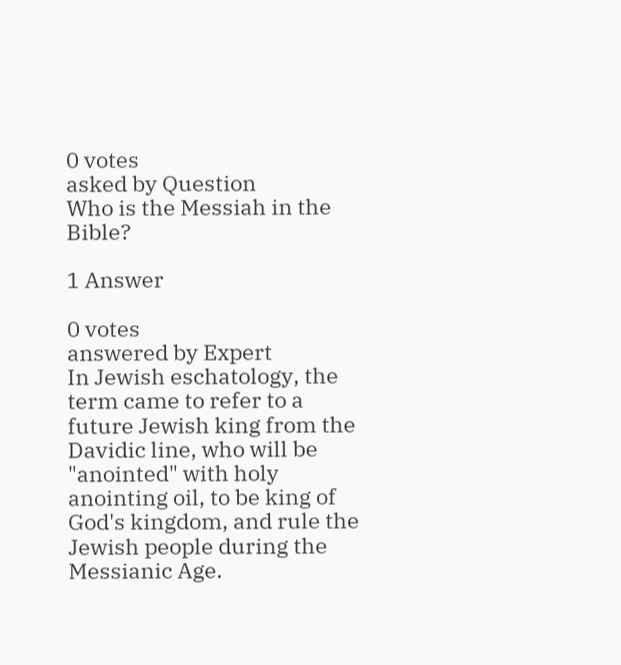0 votes
asked by Question
Who is the Messiah in the Bible?

1 Answer

0 votes
answered by Expert
In Jewish eschatology, the term came to refer to a future Jewish king from the Davidic line, who will be "anointed" with holy anointing oil, to be king of God's kingdom, and rule the Jewish people during the Messianic Age.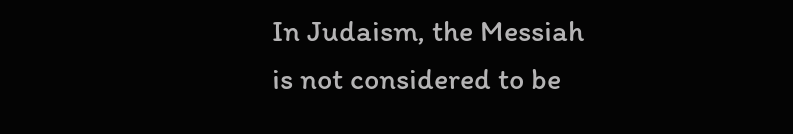In Judaism, the Messiah is not considered to be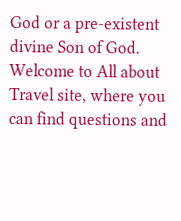God or a pre-existent divine Son of God.
Welcome to All about Travel site, where you can find questions and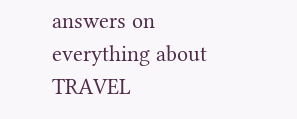answers on everything about TRAVEL